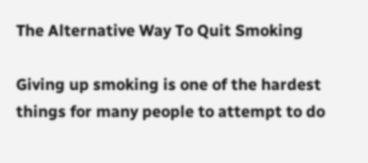The Alternative Way To Quit Smoking

Giving up smoking is one of the hardest things for many people to attempt to do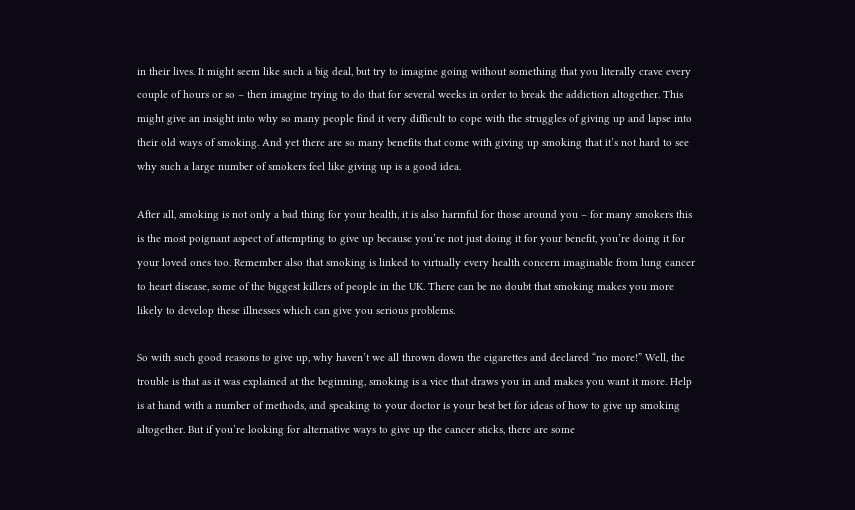in their lives. It might seem like such a big deal, but try to imagine going without something that you literally crave every couple of hours or so – then imagine trying to do that for several weeks in order to break the addiction altogether. This might give an insight into why so many people find it very difficult to cope with the struggles of giving up and lapse into their old ways of smoking. And yet there are so many benefits that come with giving up smoking that it’s not hard to see why such a large number of smokers feel like giving up is a good idea.

After all, smoking is not only a bad thing for your health, it is also harmful for those around you – for many smokers this is the most poignant aspect of attempting to give up because you’re not just doing it for your benefit, you’re doing it for your loved ones too. Remember also that smoking is linked to virtually every health concern imaginable from lung cancer to heart disease, some of the biggest killers of people in the UK. There can be no doubt that smoking makes you more likely to develop these illnesses which can give you serious problems.

So with such good reasons to give up, why haven’t we all thrown down the cigarettes and declared “no more!” Well, the trouble is that as it was explained at the beginning, smoking is a vice that draws you in and makes you want it more. Help is at hand with a number of methods, and speaking to your doctor is your best bet for ideas of how to give up smoking altogether. But if you’re looking for alternative ways to give up the cancer sticks, there are some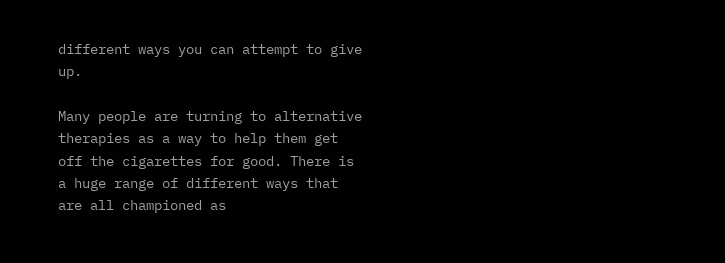different ways you can attempt to give up.

Many people are turning to alternative therapies as a way to help them get off the cigarettes for good. There is a huge range of different ways that are all championed as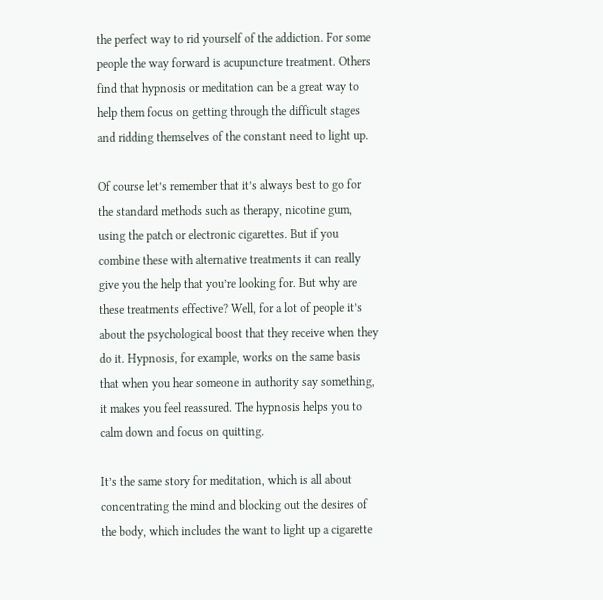the perfect way to rid yourself of the addiction. For some people the way forward is acupuncture treatment. Others find that hypnosis or meditation can be a great way to help them focus on getting through the difficult stages and ridding themselves of the constant need to light up.

Of course let’s remember that it’s always best to go for the standard methods such as therapy, nicotine gum, using the patch or electronic cigarettes. But if you combine these with alternative treatments it can really give you the help that you’re looking for. But why are these treatments effective? Well, for a lot of people it’s about the psychological boost that they receive when they do it. Hypnosis, for example, works on the same basis that when you hear someone in authority say something, it makes you feel reassured. The hypnosis helps you to calm down and focus on quitting.

It’s the same story for meditation, which is all about concentrating the mind and blocking out the desires of the body, which includes the want to light up a cigarette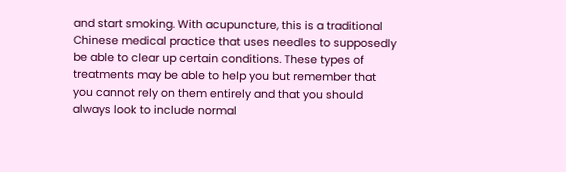and start smoking. With acupuncture, this is a traditional Chinese medical practice that uses needles to supposedly be able to clear up certain conditions. These types of treatments may be able to help you but remember that you cannot rely on them entirely and that you should always look to include normal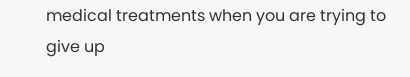medical treatments when you are trying to give up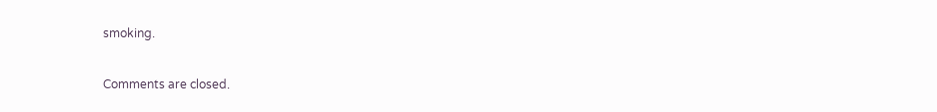smoking.

Comments are closed.